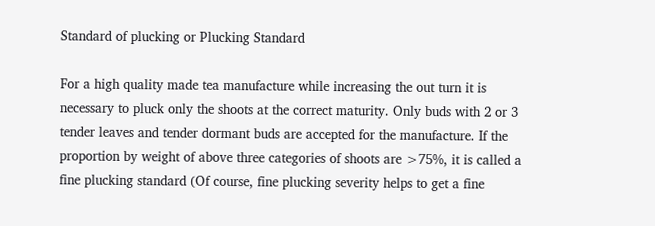Standard of plucking or Plucking Standard

For a high quality made tea manufacture while increasing the out turn it is necessary to pluck only the shoots at the correct maturity. Only buds with 2 or 3 tender leaves and tender dormant buds are accepted for the manufacture. If the proportion by weight of above three categories of shoots are >75%, it is called a fine plucking standard (Of course, fine plucking severity helps to get a fine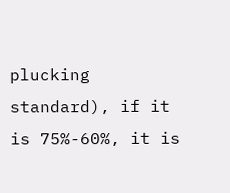plucking standard), if it is 75%-60%, it is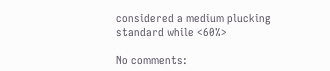considered a medium plucking standard while <60%>

No comments: